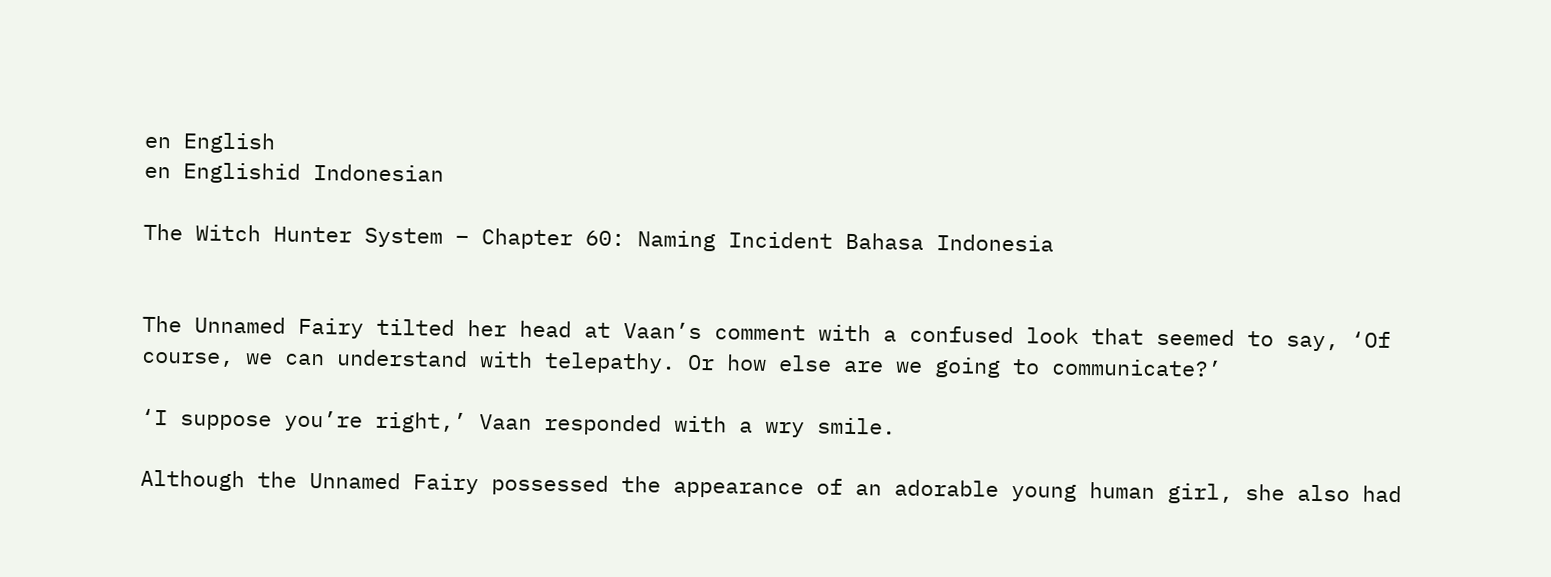en English
en Englishid Indonesian

The Witch Hunter System – Chapter 60: Naming Incident Bahasa Indonesia


The Unnamed Fairy tilted her head at Vaan’s comment with a confused look that seemed to say, ‘Of course, we can understand with telepathy. Or how else are we going to communicate?’

‘I suppose you’re right,’ Vaan responded with a wry smile.

Although the Unnamed Fairy possessed the appearance of an adorable young human girl, she also had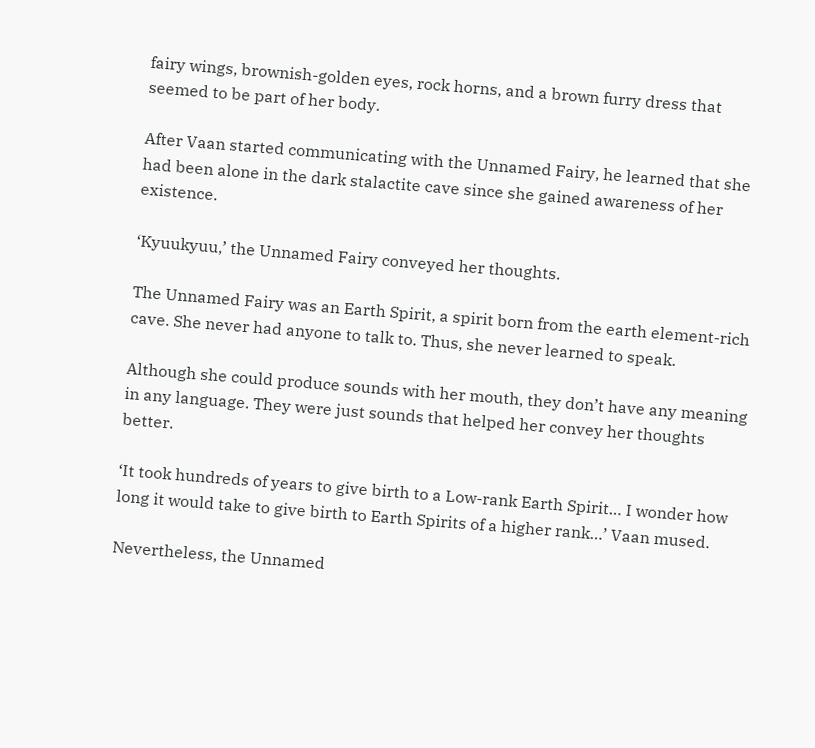fairy wings, brownish-golden eyes, rock horns, and a brown furry dress that seemed to be part of her body.

After Vaan started communicating with the Unnamed Fairy, he learned that she had been alone in the dark stalactite cave since she gained awareness of her existence.

‘Kyuukyuu,’ the Unnamed Fairy conveyed her thoughts.

The Unnamed Fairy was an Earth Spirit, a spirit born from the earth element-rich cave. She never had anyone to talk to. Thus, she never learned to speak.

Although she could produce sounds with her mouth, they don’t have any meaning in any language. They were just sounds that helped her convey her thoughts better.

‘It took hundreds of years to give birth to a Low-rank Earth Spirit… I wonder how long it would take to give birth to Earth Spirits of a higher rank…’ Vaan mused.

Nevertheless, the Unnamed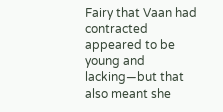Fairy that Vaan had contracted appeared to be young and lacking—but that also meant she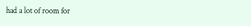had a lot of room for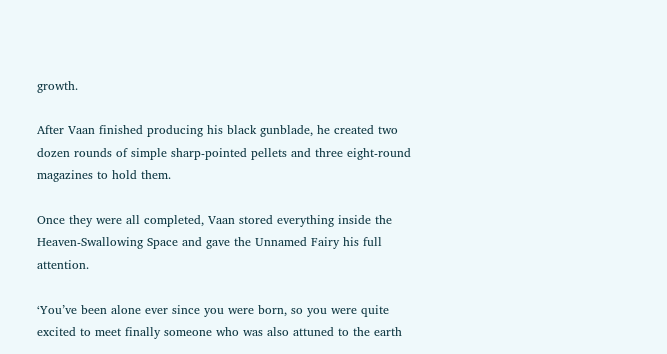growth.

After Vaan finished producing his black gunblade, he created two dozen rounds of simple sharp-pointed pellets and three eight-round magazines to hold them.

Once they were all completed, Vaan stored everything inside the Heaven-Swallowing Space and gave the Unnamed Fairy his full attention.

‘You’ve been alone ever since you were born, so you were quite excited to meet finally someone who was also attuned to the earth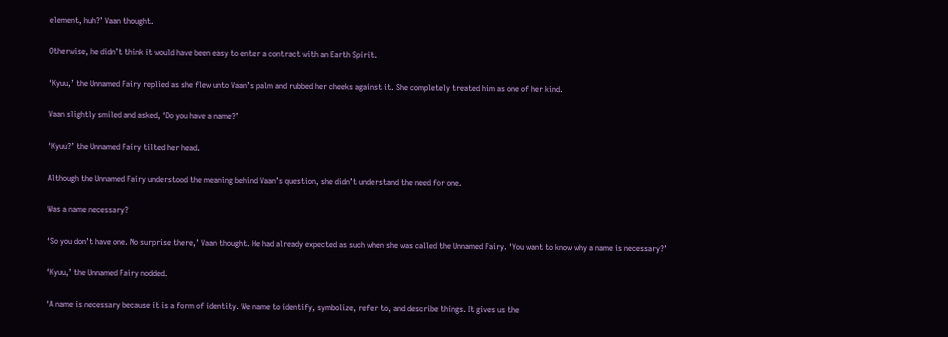element, huh?’ Vaan thought.

Otherwise, he didn’t think it would have been easy to enter a contract with an Earth Spirit.

‘Kyuu,’ the Unnamed Fairy replied as she flew unto Vaan’s palm and rubbed her cheeks against it. She completely treated him as one of her kind.

Vaan slightly smiled and asked, ‘Do you have a name?’

‘Kyuu?’ the Unnamed Fairy tilted her head.

Although the Unnamed Fairy understood the meaning behind Vaan’s question, she didn’t understand the need for one.

Was a name necessary?

‘So you don’t have one. No surprise there,’ Vaan thought. He had already expected as such when she was called the Unnamed Fairy. ‘You want to know why a name is necessary?’

‘Kyuu,’ the Unnamed Fairy nodded.

‘A name is necessary because it is a form of identity. We name to identify, symbolize, refer to, and describe things. It gives us the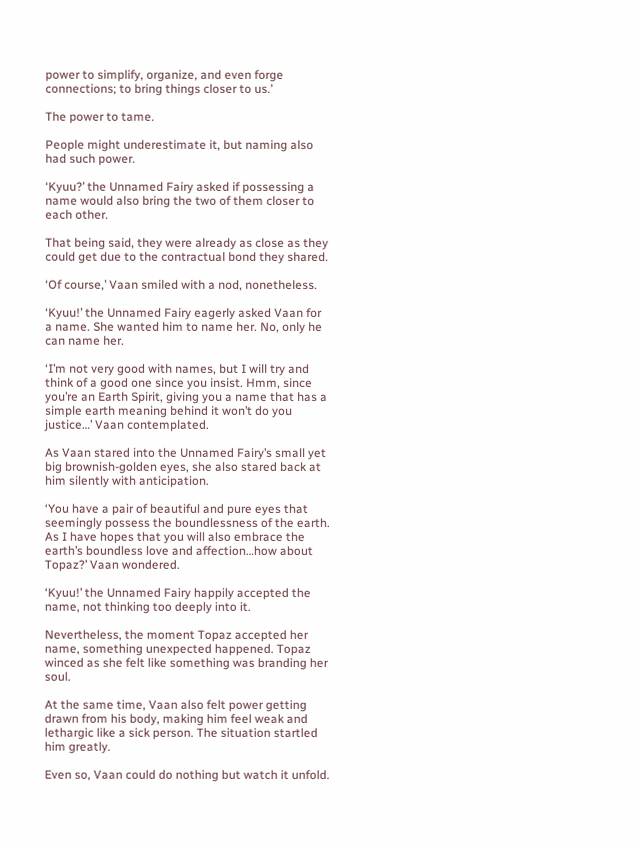power to simplify, organize, and even forge connections; to bring things closer to us.’

The power to tame.

People might underestimate it, but naming also had such power.

‘Kyuu?’ the Unnamed Fairy asked if possessing a name would also bring the two of them closer to each other.

That being said, they were already as close as they could get due to the contractual bond they shared.

‘Of course,’ Vaan smiled with a nod, nonetheless.

‘Kyuu!’ the Unnamed Fairy eagerly asked Vaan for a name. She wanted him to name her. No, only he can name her.

‘I’m not very good with names, but I will try and think of a good one since you insist. Hmm, since you’re an Earth Spirit, giving you a name that has a simple earth meaning behind it won’t do you justice…’ Vaan contemplated.

As Vaan stared into the Unnamed Fairy’s small yet big brownish-golden eyes, she also stared back at him silently with anticipation.

‘You have a pair of beautiful and pure eyes that seemingly possess the boundlessness of the earth. As I have hopes that you will also embrace the earth’s boundless love and affection…how about Topaz?’ Vaan wondered.

‘Kyuu!’ the Unnamed Fairy happily accepted the name, not thinking too deeply into it.

Nevertheless, the moment Topaz accepted her name, something unexpected happened. Topaz winced as she felt like something was branding her soul.

At the same time, Vaan also felt power getting drawn from his body, making him feel weak and lethargic like a sick person. The situation startled him greatly.

Even so, Vaan could do nothing but watch it unfold.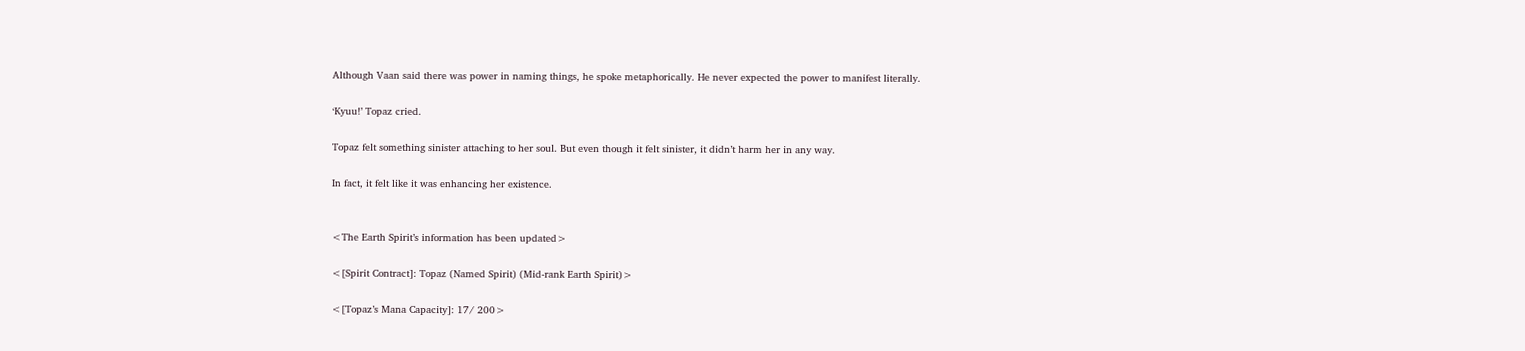Although Vaan said there was power in naming things, he spoke metaphorically. He never expected the power to manifest literally.

‘Kyuu!’ Topaz cried.

Topaz felt something sinister attaching to her soul. But even though it felt sinister, it didn’t harm her in any way.

In fact, it felt like it was enhancing her existence.


<The Earth Spirit’s information has been updated>

<[Spirit Contract]: Topaz (Named Spirit) (Mid-rank Earth Spirit)>

<[Topaz’s Mana Capacity]: 17/ 200>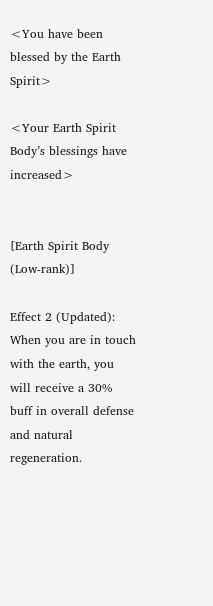<You have been blessed by the Earth Spirit>

<Your Earth Spirit Body’s blessings have increased>


[Earth Spirit Body (Low-rank)]

Effect 2 (Updated): When you are in touch with the earth, you will receive a 30% buff in overall defense and natural regeneration.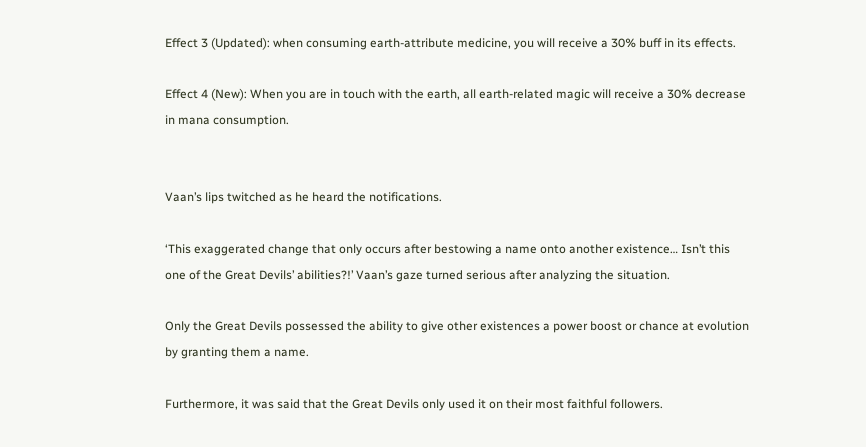Effect 3 (Updated): when consuming earth-attribute medicine, you will receive a 30% buff in its effects.

Effect 4 (New): When you are in touch with the earth, all earth-related magic will receive a 30% decrease in mana consumption.


Vaan’s lips twitched as he heard the notifications.

‘This exaggerated change that only occurs after bestowing a name onto another existence… Isn’t this one of the Great Devils’ abilities?!’ Vaan’s gaze turned serious after analyzing the situation.

Only the Great Devils possessed the ability to give other existences a power boost or chance at evolution by granting them a name.

Furthermore, it was said that the Great Devils only used it on their most faithful followers.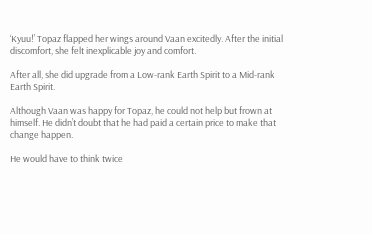‘Kyuu!’ Topaz flapped her wings around Vaan excitedly. After the initial discomfort, she felt inexplicable joy and comfort.

After all, she did upgrade from a Low-rank Earth Spirit to a Mid-rank Earth Spirit.

Although Vaan was happy for Topaz, he could not help but frown at himself. He didn’t doubt that he had paid a certain price to make that change happen.

He would have to think twice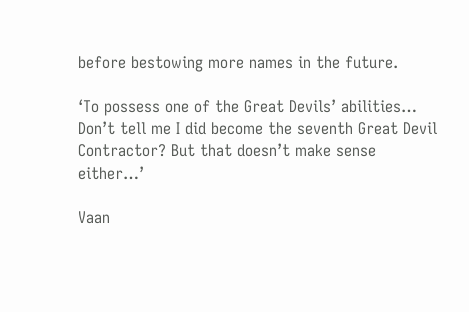before bestowing more names in the future.

‘To possess one of the Great Devils’ abilities… Don’t tell me I did become the seventh Great Devil Contractor? But that doesn’t make sense either…’

Vaan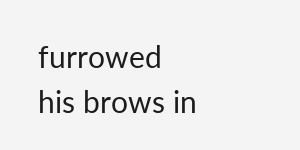furrowed his brows in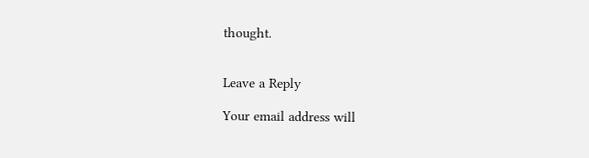thought.


Leave a Reply

Your email address will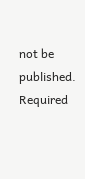not be published. Required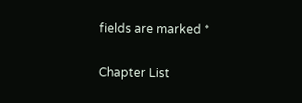fields are marked *

Chapter List